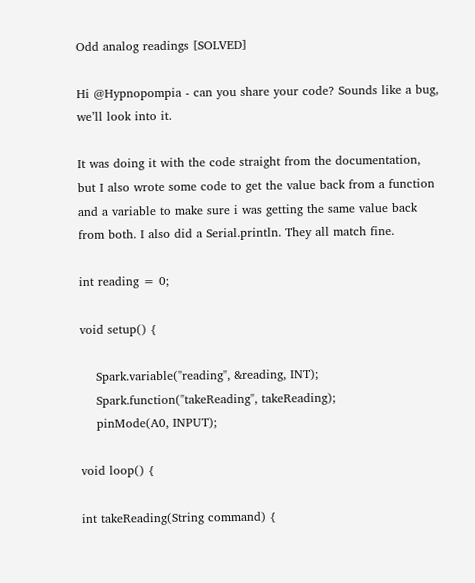Odd analog readings [SOLVED]

Hi @Hypnopompia - can you share your code? Sounds like a bug, we’ll look into it.

It was doing it with the code straight from the documentation, but I also wrote some code to get the value back from a function and a variable to make sure i was getting the same value back from both. I also did a Serial.println. They all match fine.

int reading = 0;

void setup() {

    Spark.variable("reading", &reading, INT);
    Spark.function("takeReading", takeReading);
    pinMode(A0, INPUT);

void loop() {

int takeReading(String command) {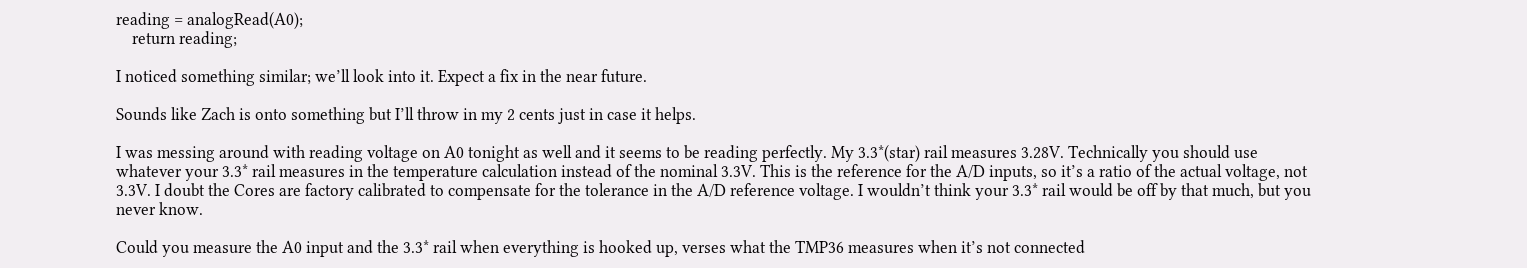reading = analogRead(A0);
    return reading;

I noticed something similar; we’ll look into it. Expect a fix in the near future.

Sounds like Zach is onto something but I’ll throw in my 2 cents just in case it helps.

I was messing around with reading voltage on A0 tonight as well and it seems to be reading perfectly. My 3.3*(star) rail measures 3.28V. Technically you should use whatever your 3.3* rail measures in the temperature calculation instead of the nominal 3.3V. This is the reference for the A/D inputs, so it’s a ratio of the actual voltage, not 3.3V. I doubt the Cores are factory calibrated to compensate for the tolerance in the A/D reference voltage. I wouldn’t think your 3.3* rail would be off by that much, but you never know.

Could you measure the A0 input and the 3.3* rail when everything is hooked up, verses what the TMP36 measures when it’s not connected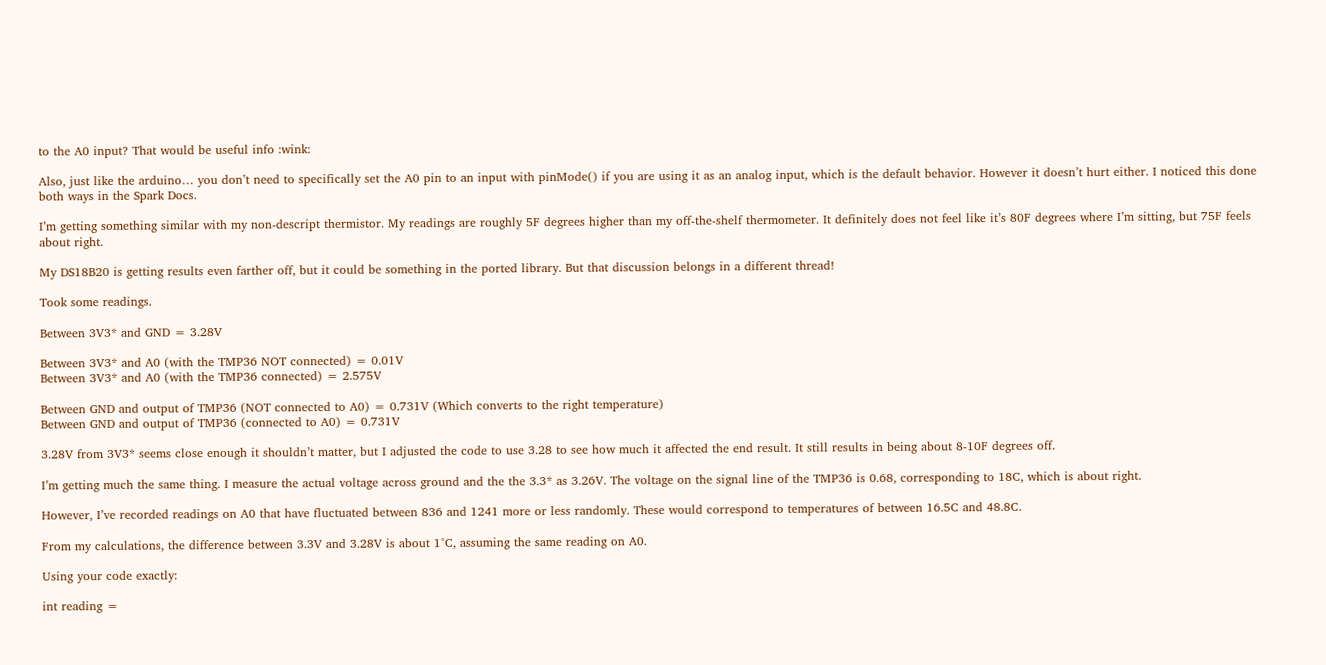to the A0 input? That would be useful info :wink:

Also, just like the arduino… you don’t need to specifically set the A0 pin to an input with pinMode() if you are using it as an analog input, which is the default behavior. However it doesn’t hurt either. I noticed this done both ways in the Spark Docs.

I’m getting something similar with my non-descript thermistor. My readings are roughly 5F degrees higher than my off-the-shelf thermometer. It definitely does not feel like it’s 80F degrees where I’m sitting, but 75F feels about right.

My DS18B20 is getting results even farther off, but it could be something in the ported library. But that discussion belongs in a different thread!

Took some readings.

Between 3V3* and GND = 3.28V

Between 3V3* and A0 (with the TMP36 NOT connected) = 0.01V
Between 3V3* and A0 (with the TMP36 connected) = 2.575V

Between GND and output of TMP36 (NOT connected to A0) = 0.731V (Which converts to the right temperature)
Between GND and output of TMP36 (connected to A0) = 0.731V

3.28V from 3V3* seems close enough it shouldn’t matter, but I adjusted the code to use 3.28 to see how much it affected the end result. It still results in being about 8-10F degrees off.

I’m getting much the same thing. I measure the actual voltage across ground and the the 3.3* as 3.26V. The voltage on the signal line of the TMP36 is 0.68, corresponding to 18C, which is about right.

However, I’ve recorded readings on A0 that have fluctuated between 836 and 1241 more or less randomly. These would correspond to temperatures of between 16.5C and 48.8C.

From my calculations, the difference between 3.3V and 3.28V is about 1°C, assuming the same reading on A0.

Using your code exactly:

int reading =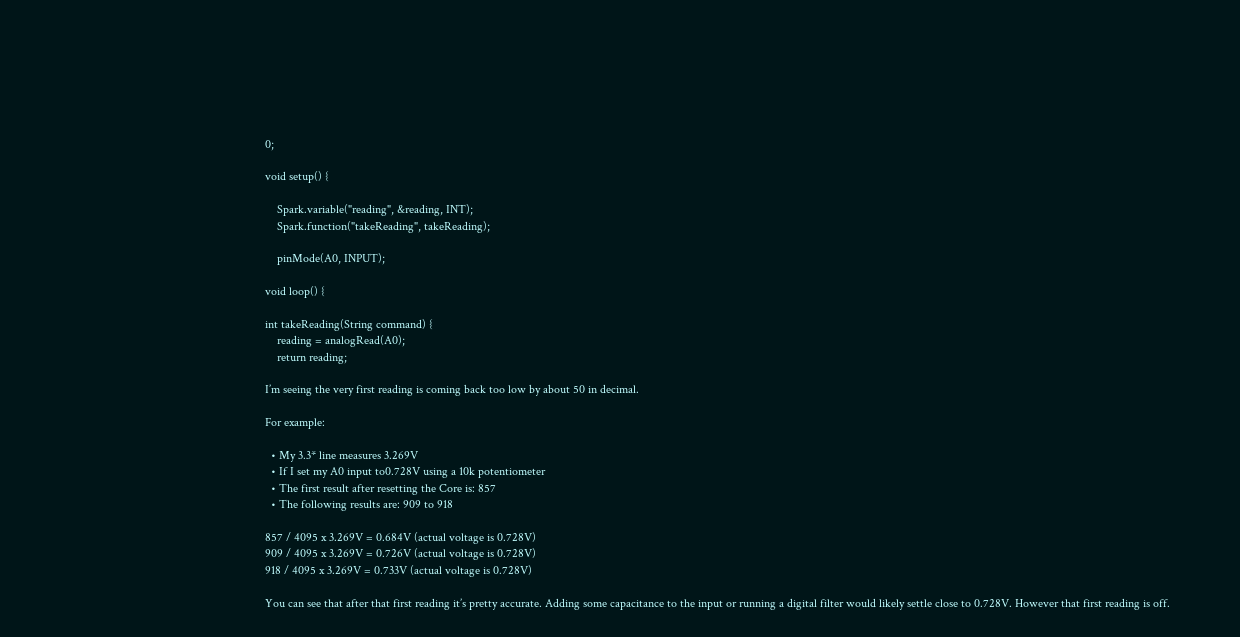0;

void setup() {

    Spark.variable("reading", &reading, INT);
    Spark.function("takeReading", takeReading);

    pinMode(A0, INPUT);

void loop() {

int takeReading(String command) {
    reading = analogRead(A0);
    return reading;

I’m seeing the very first reading is coming back too low by about 50 in decimal.

For example:

  • My 3.3* line measures 3.269V
  • If I set my A0 input to0.728V using a 10k potentiometer
  • The first result after resetting the Core is: 857
  • The following results are: 909 to 918

857 / 4095 x 3.269V = 0.684V (actual voltage is 0.728V)
909 / 4095 x 3.269V = 0.726V (actual voltage is 0.728V)
918 / 4095 x 3.269V = 0.733V (actual voltage is 0.728V)

You can see that after that first reading it’s pretty accurate. Adding some capacitance to the input or running a digital filter would likely settle close to 0.728V. However that first reading is off.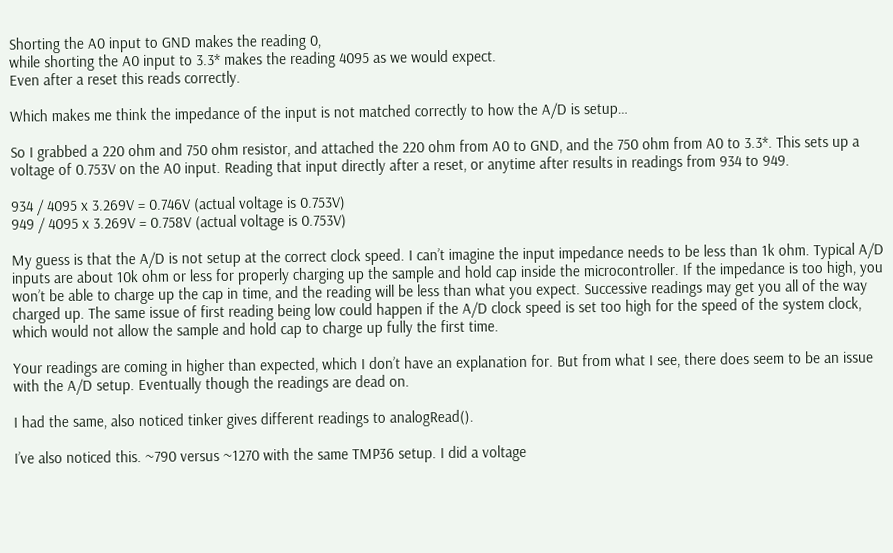Shorting the A0 input to GND makes the reading 0,
while shorting the A0 input to 3.3* makes the reading 4095 as we would expect.
Even after a reset this reads correctly.

Which makes me think the impedance of the input is not matched correctly to how the A/D is setup…

So I grabbed a 220 ohm and 750 ohm resistor, and attached the 220 ohm from A0 to GND, and the 750 ohm from A0 to 3.3*. This sets up a voltage of 0.753V on the A0 input. Reading that input directly after a reset, or anytime after results in readings from 934 to 949.

934 / 4095 x 3.269V = 0.746V (actual voltage is 0.753V)
949 / 4095 x 3.269V = 0.758V (actual voltage is 0.753V)

My guess is that the A/D is not setup at the correct clock speed. I can’t imagine the input impedance needs to be less than 1k ohm. Typical A/D inputs are about 10k ohm or less for properly charging up the sample and hold cap inside the microcontroller. If the impedance is too high, you won’t be able to charge up the cap in time, and the reading will be less than what you expect. Successive readings may get you all of the way charged up. The same issue of first reading being low could happen if the A/D clock speed is set too high for the speed of the system clock, which would not allow the sample and hold cap to charge up fully the first time.

Your readings are coming in higher than expected, which I don’t have an explanation for. But from what I see, there does seem to be an issue with the A/D setup. Eventually though the readings are dead on.

I had the same, also noticed tinker gives different readings to analogRead().

I’ve also noticed this. ~790 versus ~1270 with the same TMP36 setup. I did a voltage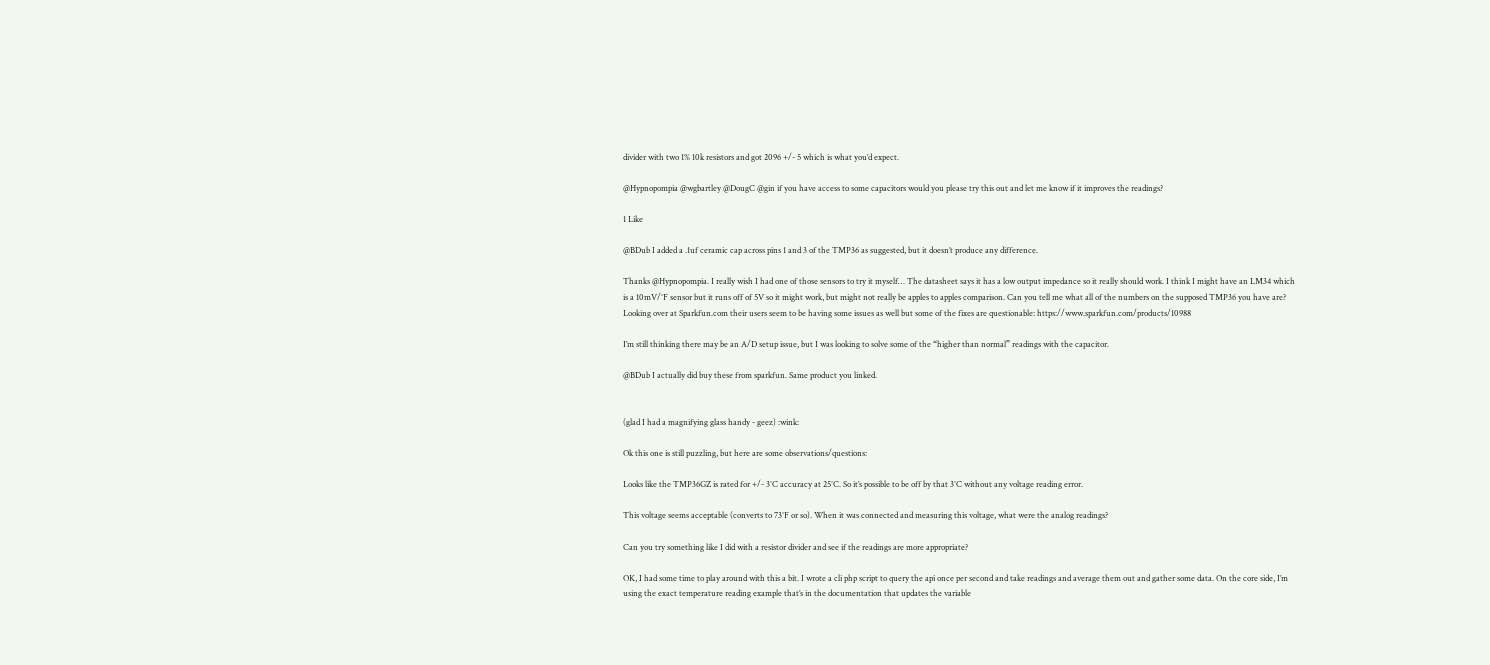divider with two 1% 10k resistors and got 2096 +/- 5 which is what you’d expect.

@Hypnopompia @wgbartley @DougC @gin if you have access to some capacitors would you please try this out and let me know if it improves the readings?

1 Like

@BDub I added a .1uf ceramic cap across pins 1 and 3 of the TMP36 as suggested, but it doesn’t produce any difference.

Thanks @Hypnopompia. I really wish I had one of those sensors to try it myself… The datasheet says it has a low output impedance so it really should work. I think I might have an LM34 which is a 10mV/°F sensor but it runs off of 5V so it might work, but might not really be apples to apples comparison. Can you tell me what all of the numbers on the supposed TMP36 you have are? Looking over at Sparkfun.com their users seem to be having some issues as well but some of the fixes are questionable: https://www.sparkfun.com/products/10988

I’m still thinking there may be an A/D setup issue, but I was looking to solve some of the “higher than normal” readings with the capacitor.

@BDub I actually did buy these from sparkfun. Same product you linked.


(glad I had a magnifying glass handy - geez) :wink:

Ok this one is still puzzling, but here are some observations/questions:

Looks like the TMP36GZ is rated for +/- 3°C accuracy at 25°C. So it’s possible to be off by that 3°C without any voltage reading error.

This voltage seems acceptable (converts to 73°F or so). When it was connected and measuring this voltage, what were the analog readings?

Can you try something like I did with a resistor divider and see if the readings are more appropriate?

OK, I had some time to play around with this a bit. I wrote a cli php script to query the api once per second and take readings and average them out and gather some data. On the core side, I’m using the exact temperature reading example that’s in the documentation that updates the variable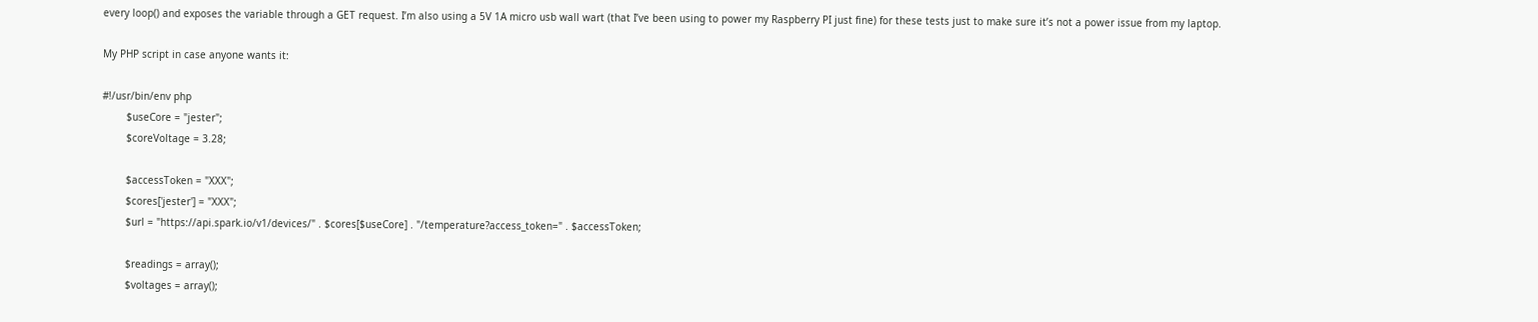every loop() and exposes the variable through a GET request. I’m also using a 5V 1A micro usb wall wart (that I’ve been using to power my Raspberry PI just fine) for these tests just to make sure it’s not a power issue from my laptop.

My PHP script in case anyone wants it:

#!/usr/bin/env php
        $useCore = "jester";
        $coreVoltage = 3.28;

        $accessToken = "XXX";
        $cores['jester'] = "XXX";
        $url = "https://api.spark.io/v1/devices/" . $cores[$useCore] . "/temperature?access_token=" . $accessToken;

        $readings = array();
        $voltages = array();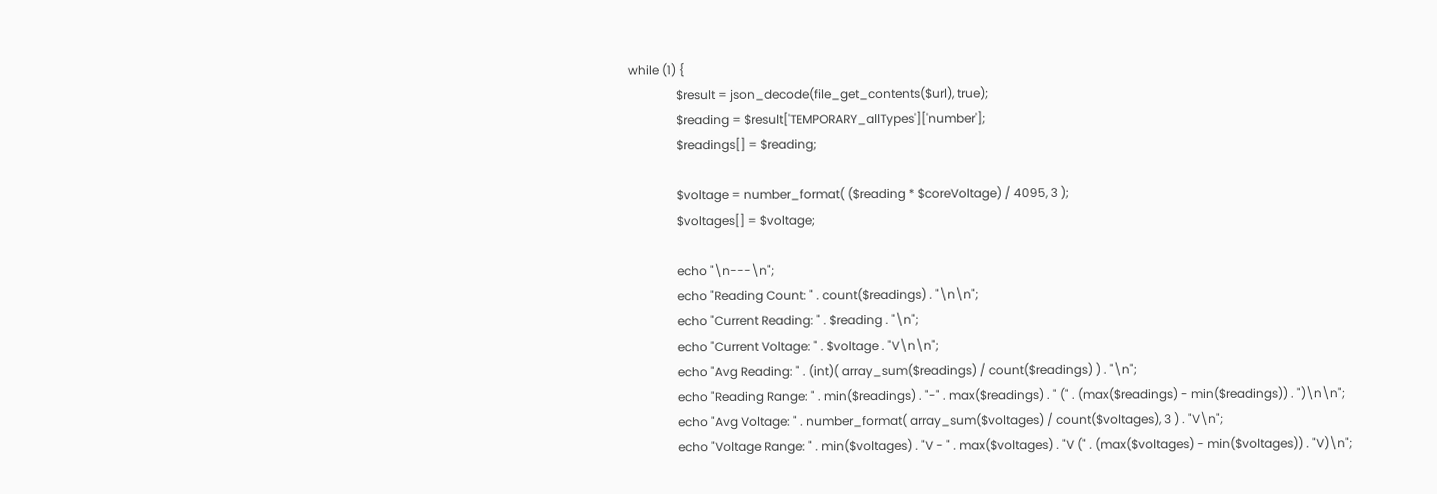while (1) {
                $result = json_decode(file_get_contents($url), true);
                $reading = $result['TEMPORARY_allTypes']['number'];
                $readings[] = $reading;

                $voltage = number_format( ($reading * $coreVoltage) / 4095, 3 );
                $voltages[] = $voltage;

                echo "\n---\n";
                echo "Reading Count: " . count($readings) . "\n\n";
                echo "Current Reading: " . $reading . "\n";
                echo "Current Voltage: " . $voltage . "V\n\n";
                echo "Avg Reading: " . (int)( array_sum($readings) / count($readings) ) . "\n";
                echo "Reading Range: " . min($readings) . "-" . max($readings) . " (" . (max($readings) - min($readings)) . ")\n\n";
                echo "Avg Voltage: " . number_format( array_sum($voltages) / count($voltages), 3 ) . "V\n";
                echo "Voltage Range: " . min($voltages) . "V - " . max($voltages) . "V (" . (max($voltages) - min($voltages)) . "V)\n";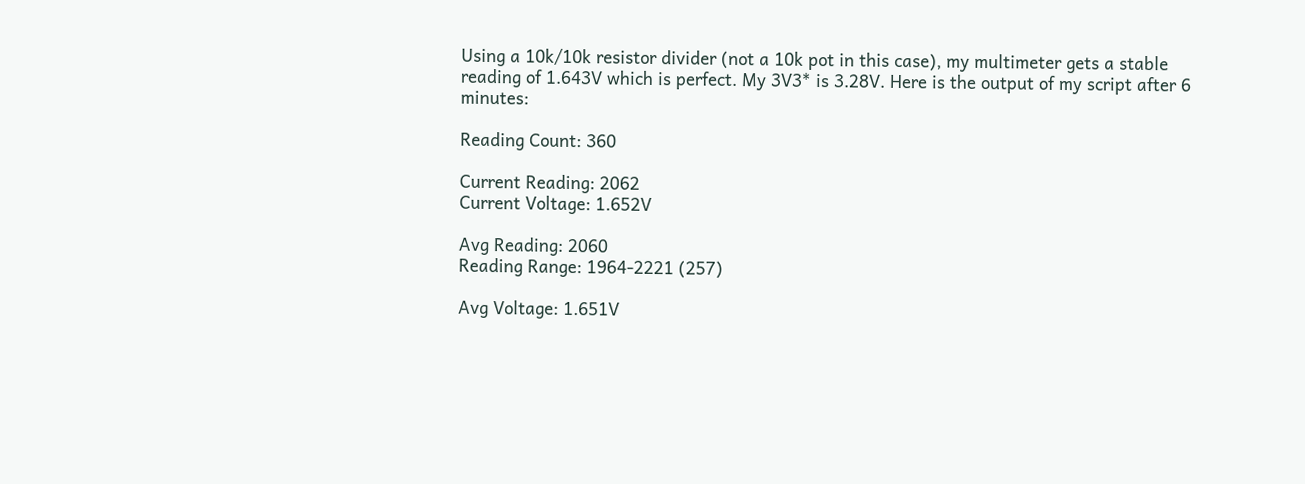Using a 10k/10k resistor divider (not a 10k pot in this case), my multimeter gets a stable reading of 1.643V which is perfect. My 3V3* is 3.28V. Here is the output of my script after 6 minutes:

Reading Count: 360

Current Reading: 2062
Current Voltage: 1.652V

Avg Reading: 2060
Reading Range: 1964-2221 (257)

Avg Voltage: 1.651V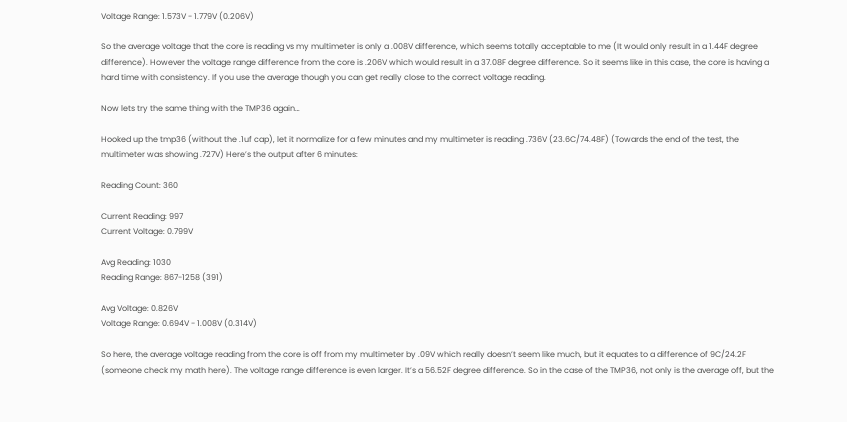Voltage Range: 1.573V - 1.779V (0.206V)

So the average voltage that the core is reading vs my multimeter is only a .008V difference, which seems totally acceptable to me (It would only result in a 1.44F degree difference). However the voltage range difference from the core is .206V which would result in a 37.08F degree difference. So it seems like in this case, the core is having a hard time with consistency. If you use the average though you can get really close to the correct voltage reading.

Now lets try the same thing with the TMP36 again…

Hooked up the tmp36 (without the .1uf cap), let it normalize for a few minutes and my multimeter is reading .736V (23.6C/74.48F) (Towards the end of the test, the multimeter was showing .727V) Here’s the output after 6 minutes:

Reading Count: 360

Current Reading: 997
Current Voltage: 0.799V

Avg Reading: 1030
Reading Range: 867-1258 (391)

Avg Voltage: 0.826V
Voltage Range: 0.694V - 1.008V (0.314V)

So here, the average voltage reading from the core is off from my multimeter by .09V which really doesn’t seem like much, but it equates to a difference of 9C/24.2F (someone check my math here). The voltage range difference is even larger. It’s a 56.52F degree difference. So in the case of the TMP36, not only is the average off, but the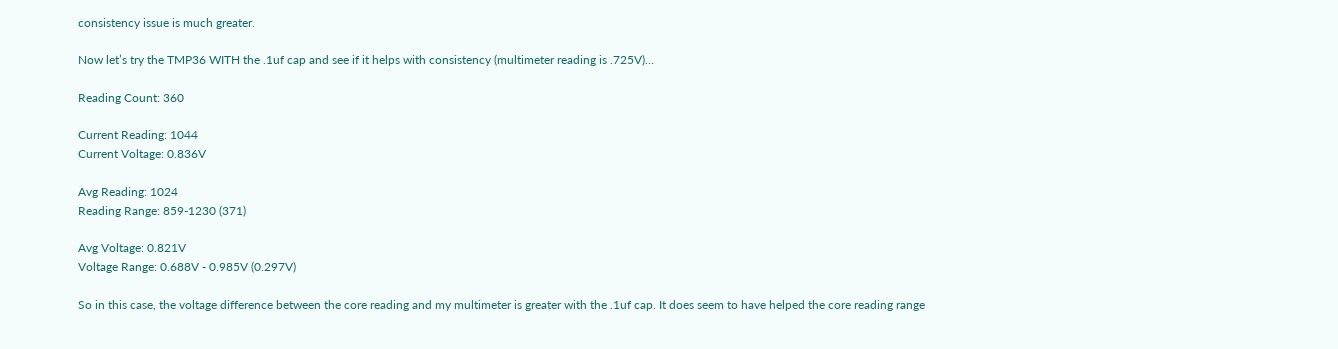consistency issue is much greater.

Now let’s try the TMP36 WITH the .1uf cap and see if it helps with consistency (multimeter reading is .725V)…

Reading Count: 360

Current Reading: 1044
Current Voltage: 0.836V

Avg Reading: 1024
Reading Range: 859-1230 (371)

Avg Voltage: 0.821V
Voltage Range: 0.688V - 0.985V (0.297V)

So in this case, the voltage difference between the core reading and my multimeter is greater with the .1uf cap. It does seem to have helped the core reading range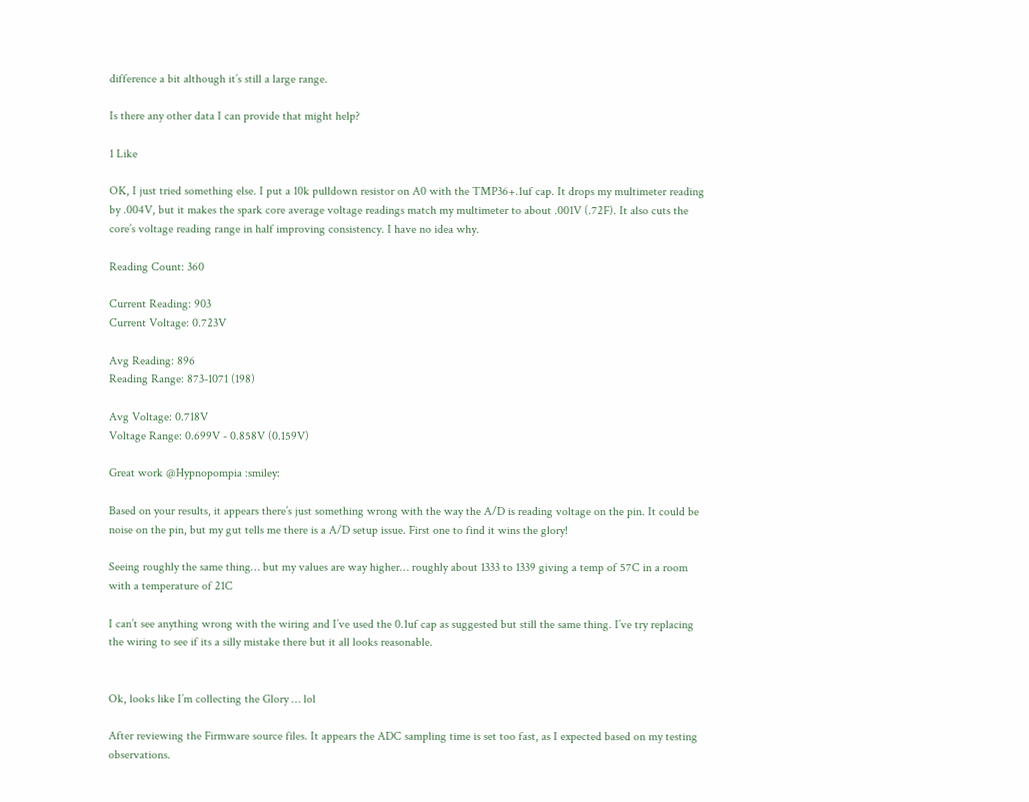difference a bit although it’s still a large range.

Is there any other data I can provide that might help?

1 Like

OK, I just tried something else. I put a 10k pulldown resistor on A0 with the TMP36+.1uf cap. It drops my multimeter reading by .004V, but it makes the spark core average voltage readings match my multimeter to about .001V (.72F). It also cuts the core’s voltage reading range in half improving consistency. I have no idea why.

Reading Count: 360

Current Reading: 903
Current Voltage: 0.723V

Avg Reading: 896
Reading Range: 873-1071 (198)

Avg Voltage: 0.718V
Voltage Range: 0.699V - 0.858V (0.159V)

Great work @Hypnopompia :smiley:

Based on your results, it appears there’s just something wrong with the way the A/D is reading voltage on the pin. It could be noise on the pin, but my gut tells me there is a A/D setup issue. First one to find it wins the glory!

Seeing roughly the same thing… but my values are way higher… roughly about 1333 to 1339 giving a temp of 57C in a room with a temperature of 21C

I can’t see anything wrong with the wiring and I’ve used the 0.1uf cap as suggested but still the same thing. I’ve try replacing the wiring to see if its a silly mistake there but it all looks reasonable.


Ok, looks like I’m collecting the Glory … lol

After reviewing the Firmware source files. It appears the ADC sampling time is set too fast, as I expected based on my testing observations.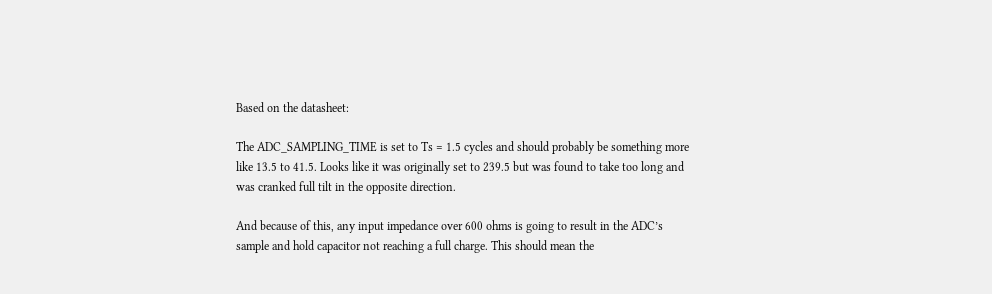Based on the datasheet:

The ADC_SAMPLING_TIME is set to Ts = 1.5 cycles and should probably be something more like 13.5 to 41.5. Looks like it was originally set to 239.5 but was found to take too long and was cranked full tilt in the opposite direction.

And because of this, any input impedance over 600 ohms is going to result in the ADC’s sample and hold capacitor not reaching a full charge. This should mean the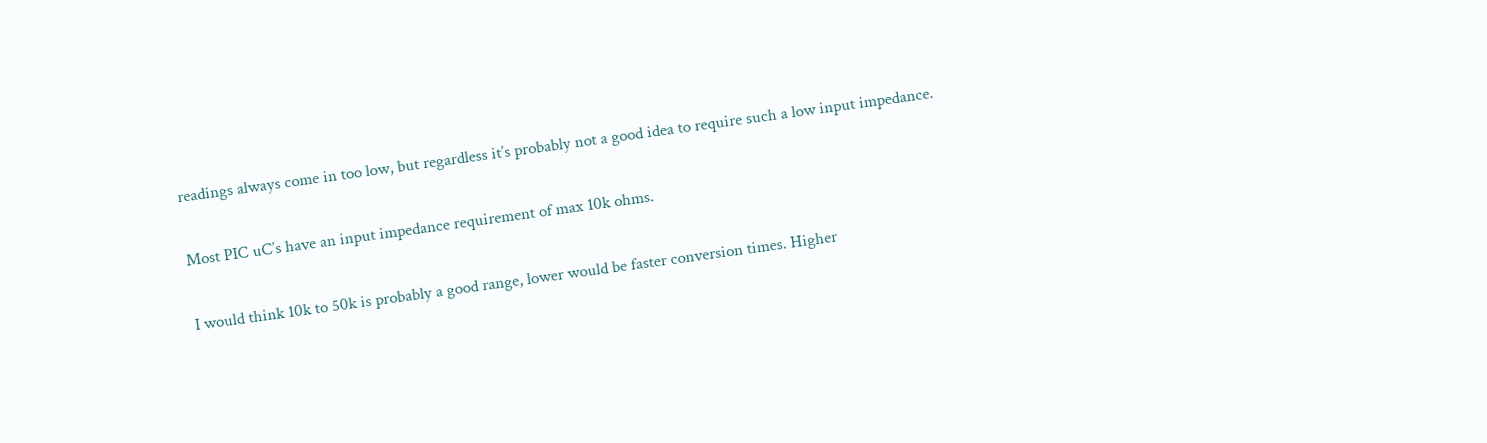readings always come in too low, but regardless it’s probably not a good idea to require such a low input impedance.

Most PIC uC’s have an input impedance requirement of max 10k ohms.

I would think 10k to 50k is probably a good range, lower would be faster conversion times. Higher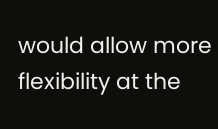would allow more flexibility at the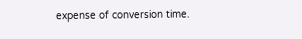expense of conversion time.